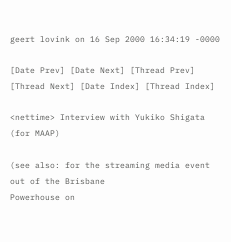geert lovink on 16 Sep 2000 16:34:19 -0000

[Date Prev] [Date Next] [Thread Prev] [Thread Next] [Date Index] [Thread Index]

<nettime> Interview with Yukiko Shigata (for MAAP)

(see also: for the streaming media event out of the Brisbane
Powerhouse on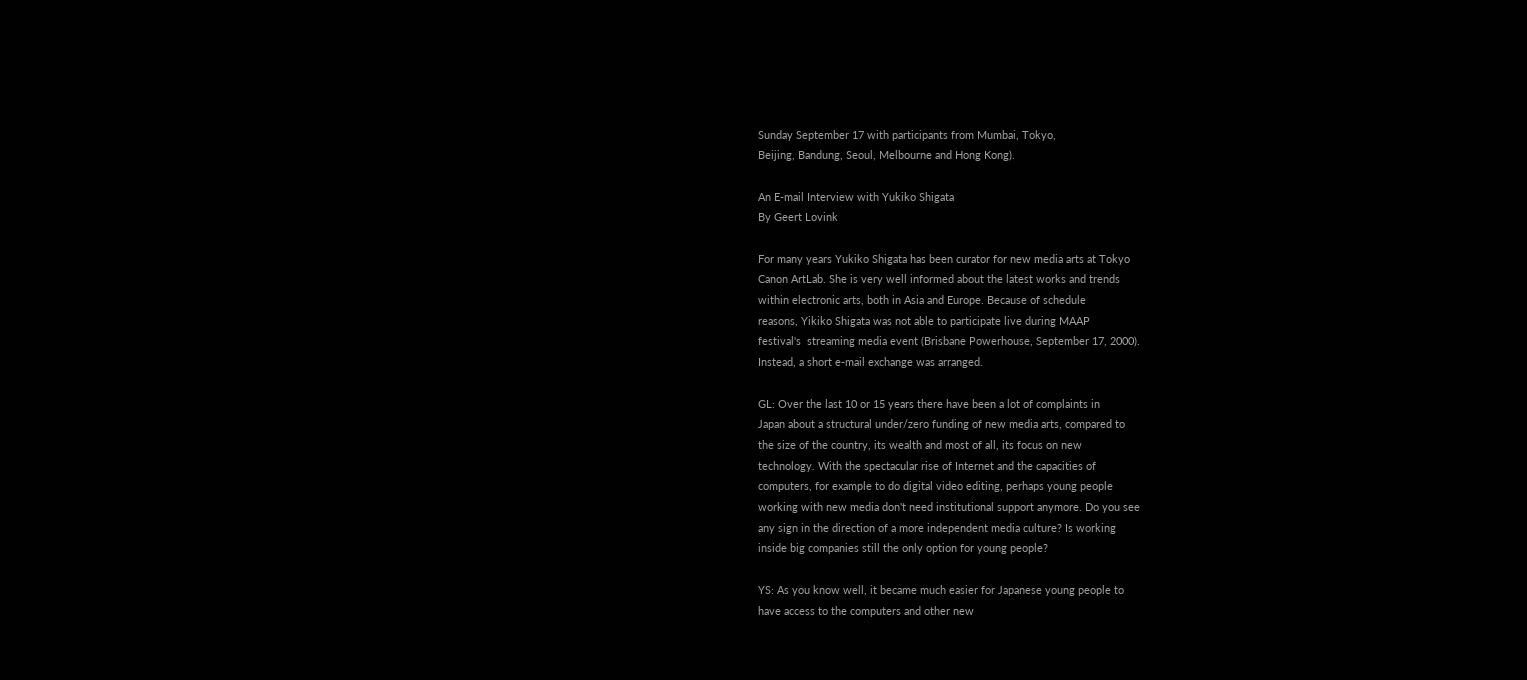Sunday September 17 with participants from Mumbai, Tokyo,
Beijing, Bandung, Seoul, Melbourne and Hong Kong).

An E-mail Interview with Yukiko Shigata
By Geert Lovink

For many years Yukiko Shigata has been curator for new media arts at Tokyo
Canon ArtLab. She is very well informed about the latest works and trends
within electronic arts, both in Asia and Europe. Because of schedule
reasons, Yikiko Shigata was not able to participate live during MAAP
festival's  streaming media event (Brisbane Powerhouse, September 17, 2000).
Instead, a short e-mail exchange was arranged.

GL: Over the last 10 or 15 years there have been a lot of complaints in
Japan about a structural under/zero funding of new media arts, compared to
the size of the country, its wealth and most of all, its focus on new
technology. With the spectacular rise of Internet and the capacities of
computers, for example to do digital video editing, perhaps young people
working with new media don't need institutional support anymore. Do you see
any sign in the direction of a more independent media culture? Is working
inside big companies still the only option for young people?

YS: As you know well, it became much easier for Japanese young people to
have access to the computers and other new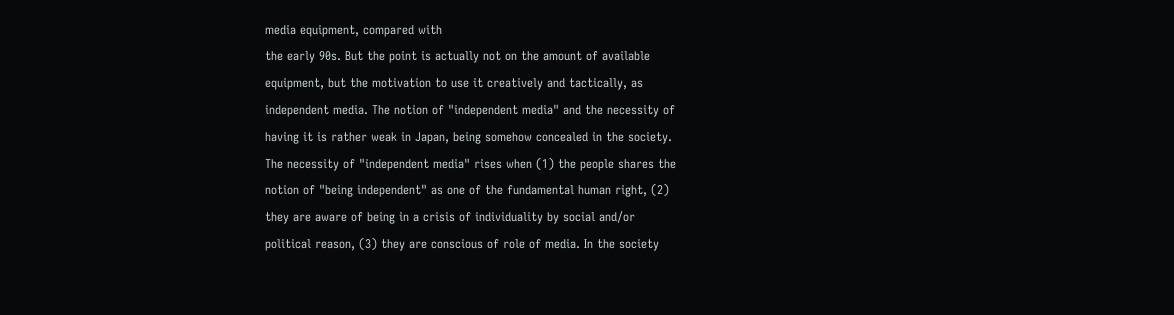media equipment, compared with
the early 90s. But the point is actually not on the amount of available
equipment, but the motivation to use it creatively and tactically, as
independent media. The notion of "independent media" and the necessity of
having it is rather weak in Japan, being somehow concealed in the society.
The necessity of "independent media" rises when (1) the people shares the
notion of "being independent" as one of the fundamental human right, (2)
they are aware of being in a crisis of individuality by social and/or
political reason, (3) they are conscious of role of media. In the society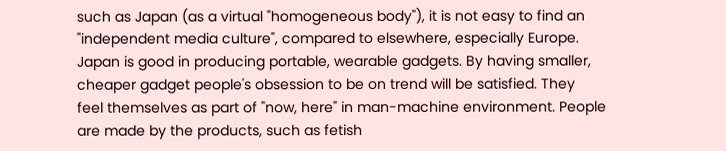such as Japan (as a virtual "homogeneous body"), it is not easy to find an
"independent media culture", compared to elsewhere, especially Europe.
Japan is good in producing portable, wearable gadgets. By having smaller,
cheaper gadget people's obsession to be on trend will be satisfied. They
feel themselves as part of "now, here" in man-machine environment. People
are made by the products, such as fetish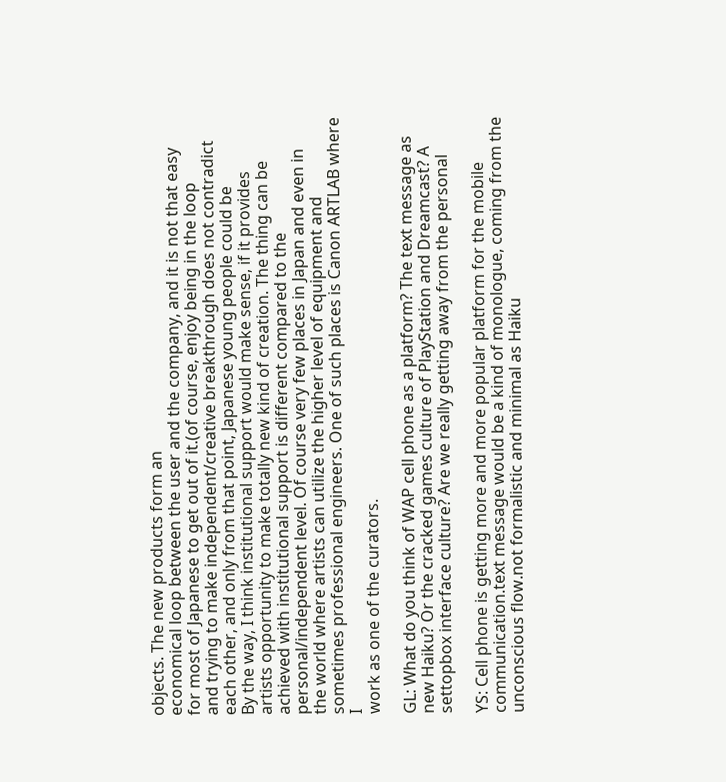objects. The new products form an
economical loop between the user and the company, and it is not that easy
for most of Japanese to get out of it.(of course, enjoy being in the loop
and trying to make independent/creative breakthrough does not contradict
each other, and only from that point, Japanese young people could be
By the way, I think institutional support would make sense, if it provides
artists opportunity to make totally new kind of creation. The thing can be
achieved with institutional support is different compared to the
personal/independent level. Of course very few places in Japan and even in
the world where artists can utilize the higher level of equipment and
sometimes professional engineers. One of such places is Canon ARTLAB where I
work as one of the curators.

GL: What do you think of WAP cell phone as a platform? The text message as
new Haiku? Or the cracked games culture of PlayStation and Dreamcast? A
settopbox interface culture? Are we really getting away from the personal

YS: Cell phone is getting more and more popular platform for the mobile
communication.text message would be a kind of monologue, coming from the
unconscious flow.not formalistic and minimal as Haiku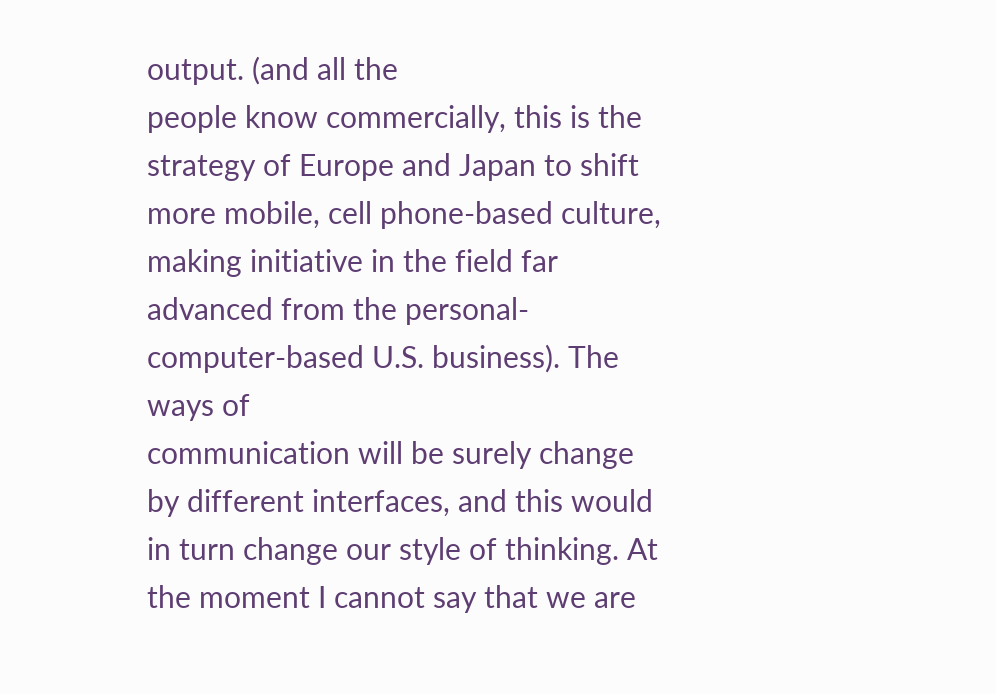output. (and all the
people know commercially, this is the strategy of Europe and Japan to shift
more mobile, cell phone-based culture, making initiative in the field far
advanced from the personal-computer-based U.S. business). The ways of
communication will be surely change by different interfaces, and this would
in turn change our style of thinking. At the moment I cannot say that we are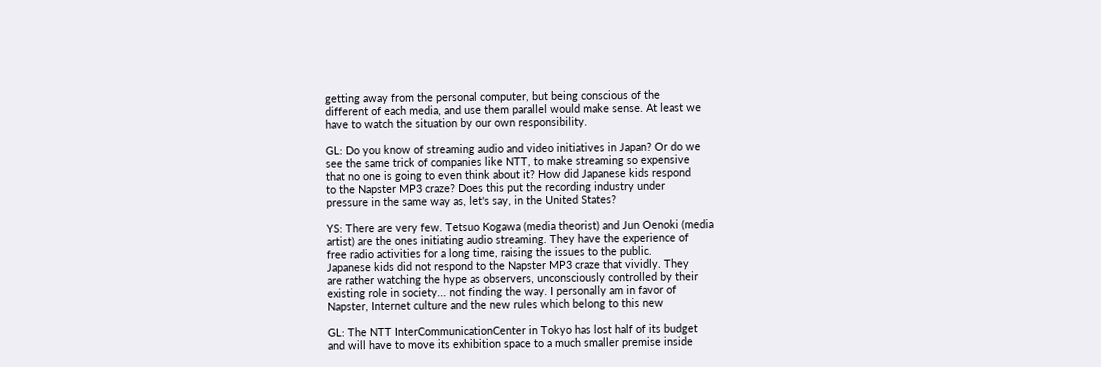getting away from the personal computer, but being conscious of the
different of each media, and use them parallel would make sense. At least we
have to watch the situation by our own responsibility.

GL: Do you know of streaming audio and video initiatives in Japan? Or do we
see the same trick of companies like NTT, to make streaming so expensive
that no one is going to even think about it? How did Japanese kids respond
to the Napster MP3 craze? Does this put the recording industry under
pressure in the same way as, let's say, in the United States?

YS: There are very few. Tetsuo Kogawa (media theorist) and Jun Oenoki (media
artist) are the ones initiating audio streaming. They have the experience of
free radio activities for a long time, raising the issues to the public.
Japanese kids did not respond to the Napster MP3 craze that vividly. They
are rather watching the hype as observers, unconsciously controlled by their
existing role in society... not finding the way. I personally am in favor of
Napster, Internet culture and the new rules which belong to this new

GL: The NTT InterCommunicationCenter in Tokyo has lost half of its budget
and will have to move its exhibition space to a much smaller premise inside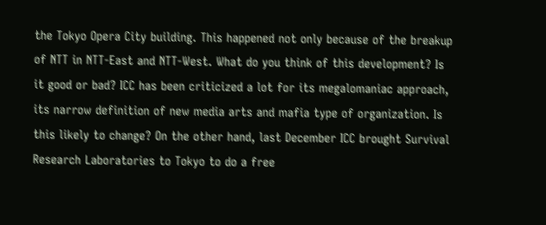the Tokyo Opera City building. This happened not only because of the breakup
of NTT in NTT-East and NTT-West. What do you think of this development? Is
it good or bad? ICC has been criticized a lot for its megalomaniac approach,
its narrow definition of new media arts and mafia type of organization. Is
this likely to change? On the other hand, last December ICC brought Survival
Research Laboratories to Tokyo to do a free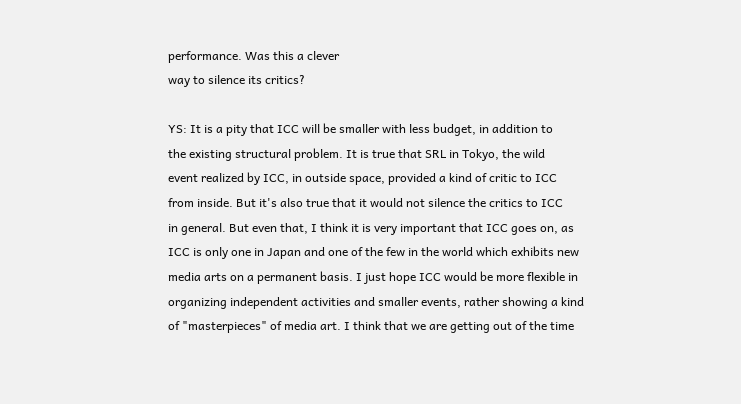performance. Was this a clever
way to silence its critics?

YS: It is a pity that ICC will be smaller with less budget, in addition to
the existing structural problem. It is true that SRL in Tokyo, the wild
event realized by ICC, in outside space, provided a kind of critic to ICC
from inside. But it's also true that it would not silence the critics to ICC
in general. But even that, I think it is very important that ICC goes on, as
ICC is only one in Japan and one of the few in the world which exhibits new
media arts on a permanent basis. I just hope ICC would be more flexible in
organizing independent activities and smaller events, rather showing a kind
of "masterpieces" of media art. I think that we are getting out of the time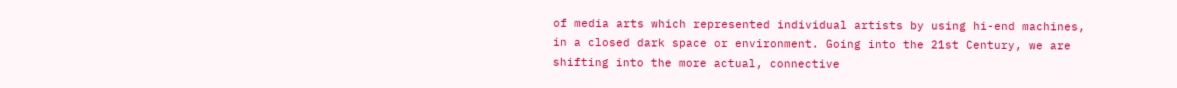of media arts which represented individual artists by using hi-end machines,
in a closed dark space or environment. Going into the 21st Century, we are
shifting into the more actual, connective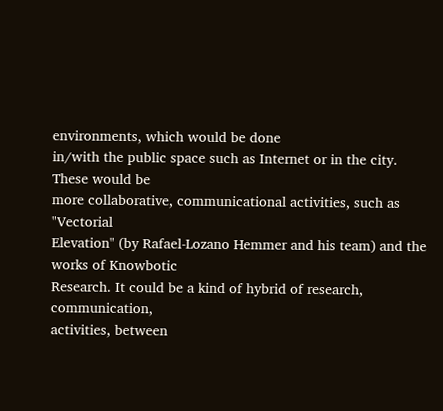environments, which would be done
in/with the public space such as Internet or in the city. These would be
more collaborative, communicational activities, such as "Vectorial
Elevation" (by Rafael-Lozano Hemmer and his team) and the works of Knowbotic
Research. It could be a kind of hybrid of research, communication,
activities, between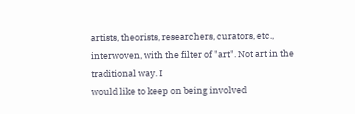artists, theorists, researchers, curators, etc.,
interwoven, with the filter of "art". Not art in the traditional way. I
would like to keep on being involved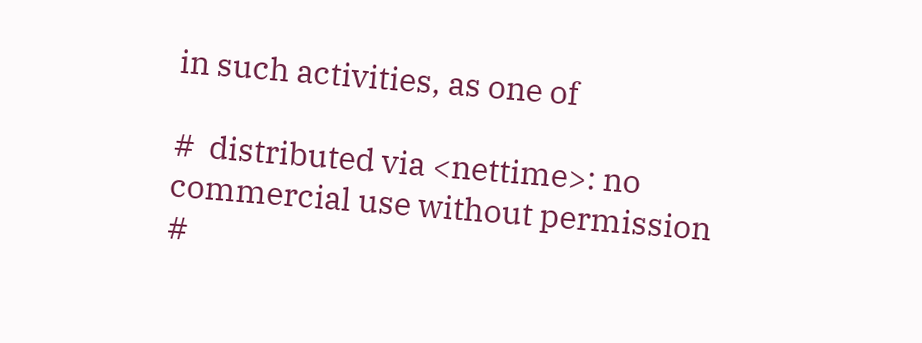in such activities, as one of

#  distributed via <nettime>: no commercial use without permission
#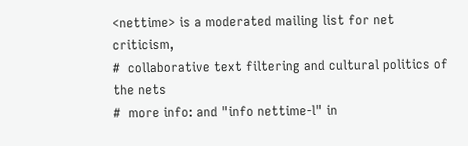<nettime> is a moderated mailing list for net criticism,
#  collaborative text filtering and cultural politics of the nets
#  more info: and "info nettime-l" in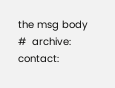the msg body
#  archive: contact: